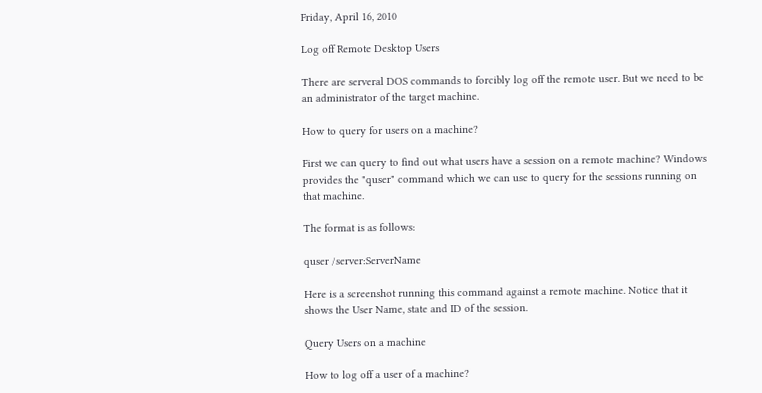Friday, April 16, 2010

Log off Remote Desktop Users

There are serveral DOS commands to forcibly log off the remote user. But we need to be an administrator of the target machine.

How to query for users on a machine?

First we can query to find out what users have a session on a remote machine? Windows provides the "quser" command which we can use to query for the sessions running on that machine.

The format is as follows:

quser /server:ServerName

Here is a screenshot running this command against a remote machine. Notice that it shows the User Name, state and ID of the session.

Query Users on a machine

How to log off a user of a machine?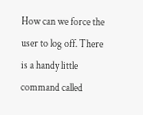How can we force the  user to log off. There is a handy little command called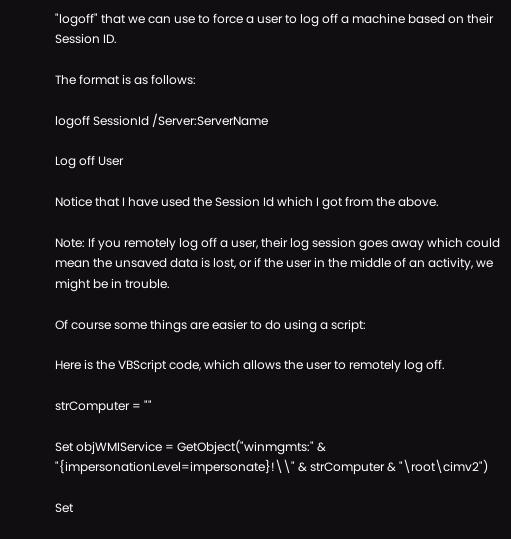"logoff" that we can use to force a user to log off a machine based on their Session ID.

The format is as follows:

logoff SessionId /Server:ServerName

Log off User

Notice that I have used the Session Id which I got from the above.

Note: If you remotely log off a user, their log session goes away which could mean the unsaved data is lost, or if the user in the middle of an activity, we might be in trouble.

Of course some things are easier to do using a script:

Here is the VBScript code, which allows the user to remotely log off.

strComputer = ""

Set objWMIService = GetObject("winmgmts:" & "{impersonationLevel=impersonate}!\\" & strComputer & "\root\cimv2")

Set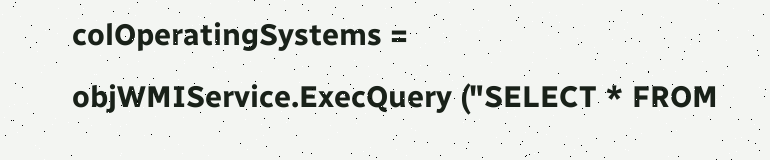colOperatingSystems = objWMIService.ExecQuery ("SELECT * FROM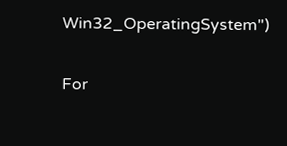Win32_OperatingSystem")

For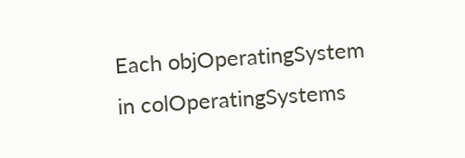Each objOperatingSystem in colOperatingSystems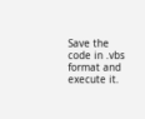Save the code in .vbs format and execute it.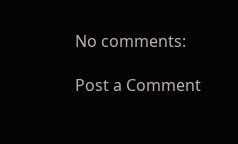No comments:

Post a Comment